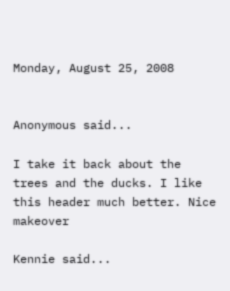Monday, August 25, 2008


Anonymous said...

I take it back about the trees and the ducks. I like this header much better. Nice makeover

Kennie said...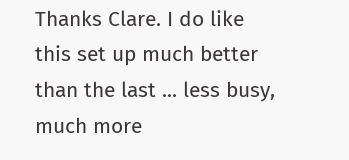Thanks Clare. I do like this set up much better than the last ... less busy, much more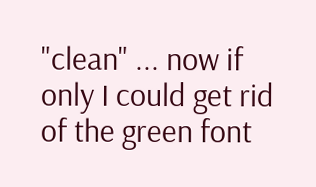"clean" ... now if only I could get rid of the green font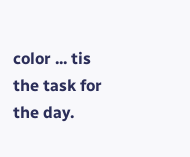color ... tis the task for the day.